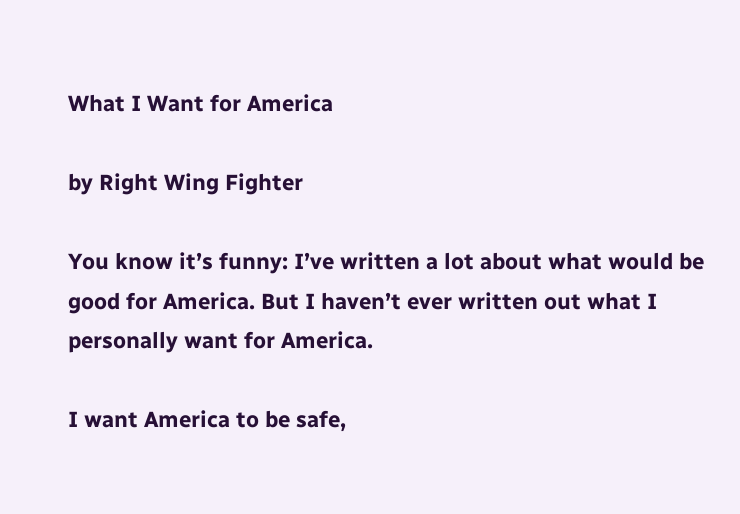What I Want for America

by Right Wing Fighter

You know it’s funny: I’ve written a lot about what would be good for America. But I haven’t ever written out what I personally want for America.

I want America to be safe,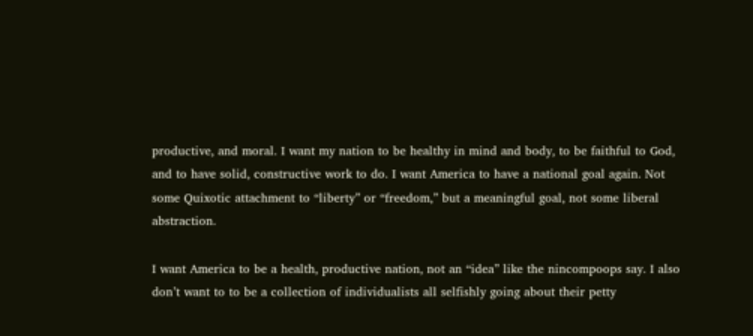productive, and moral. I want my nation to be healthy in mind and body, to be faithful to God, and to have solid, constructive work to do. I want America to have a national goal again. Not some Quixotic attachment to “liberty” or “freedom,” but a meaningful goal, not some liberal abstraction.

I want America to be a health, productive nation, not an “idea” like the nincompoops say. I also don’t want to to be a collection of individualists all selfishly going about their petty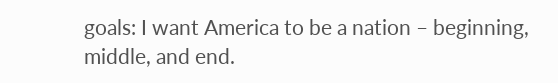goals: I want America to be a nation – beginning, middle, and end.